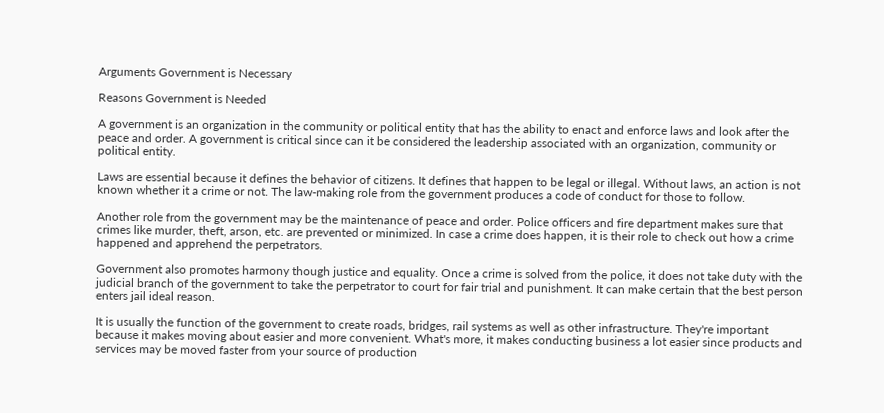Arguments Government is Necessary

Reasons Government is Needed

A government is an organization in the community or political entity that has the ability to enact and enforce laws and look after the peace and order. A government is critical since can it be considered the leadership associated with an organization, community or political entity.

Laws are essential because it defines the behavior of citizens. It defines that happen to be legal or illegal. Without laws, an action is not known whether it a crime or not. The law-making role from the government produces a code of conduct for those to follow.

Another role from the government may be the maintenance of peace and order. Police officers and fire department makes sure that crimes like murder, theft, arson, etc. are prevented or minimized. In case a crime does happen, it is their role to check out how a crime happened and apprehend the perpetrators.

Government also promotes harmony though justice and equality. Once a crime is solved from the police, it does not take duty with the judicial branch of the government to take the perpetrator to court for fair trial and punishment. It can make certain that the best person enters jail ideal reason.

It is usually the function of the government to create roads, bridges, rail systems as well as other infrastructure. They're important because it makes moving about easier and more convenient. What's more, it makes conducting business a lot easier since products and services may be moved faster from your source of production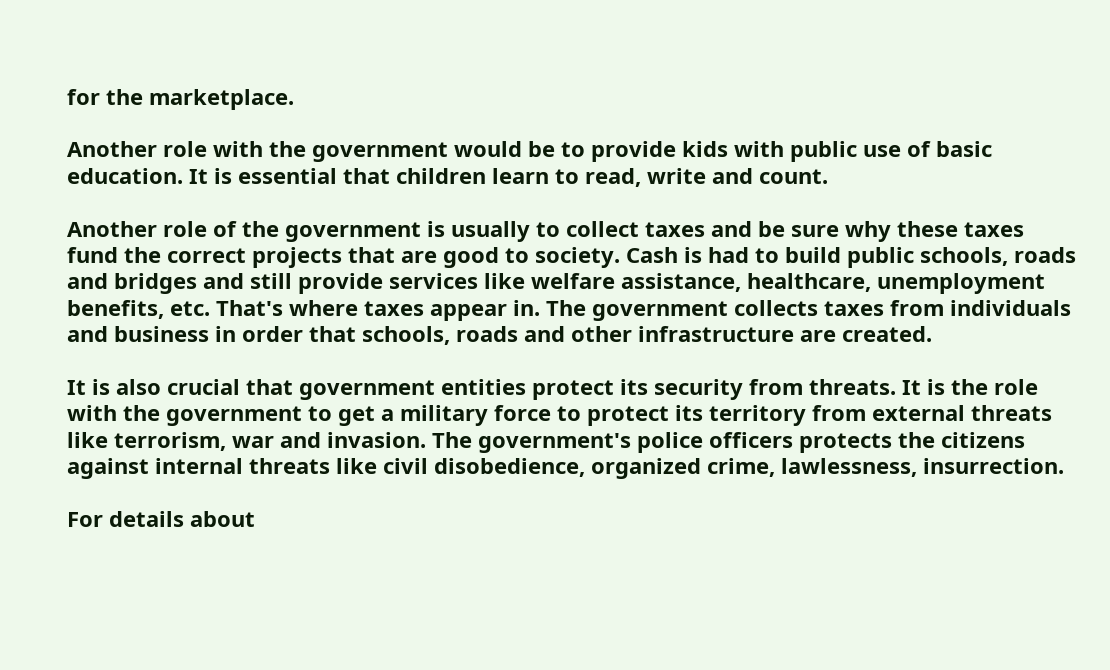for the marketplace.

Another role with the government would be to provide kids with public use of basic education. It is essential that children learn to read, write and count.

Another role of the government is usually to collect taxes and be sure why these taxes fund the correct projects that are good to society. Cash is had to build public schools, roads and bridges and still provide services like welfare assistance, healthcare, unemployment benefits, etc. That's where taxes appear in. The government collects taxes from individuals and business in order that schools, roads and other infrastructure are created.

It is also crucial that government entities protect its security from threats. It is the role with the government to get a military force to protect its territory from external threats like terrorism, war and invasion. The government's police officers protects the citizens against internal threats like civil disobedience, organized crime, lawlessness, insurrection.

For details about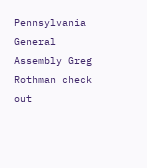Pennsylvania General Assembly Greg Rothman check out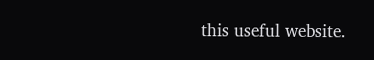this useful website.